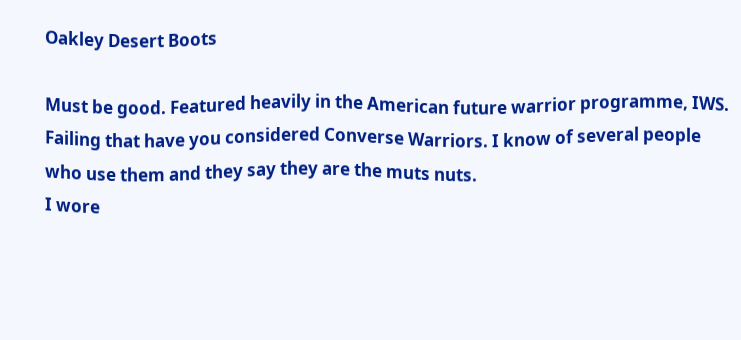Oakley Desert Boots

Must be good. Featured heavily in the American future warrior programme, IWS. Failing that have you considered Converse Warriors. I know of several people who use them and they say they are the muts nuts.
I wore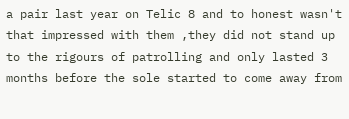a pair last year on Telic 8 and to honest wasn't that impressed with them ,they did not stand up to the rigours of patrolling and only lasted 3 months before the sole started to come away from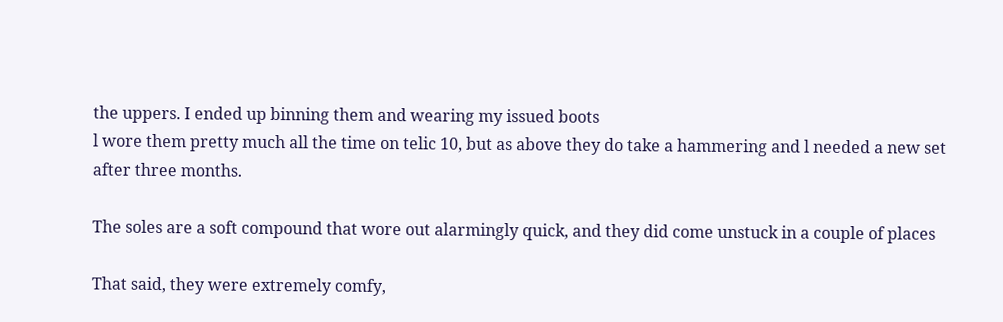the uppers. I ended up binning them and wearing my issued boots
l wore them pretty much all the time on telic 10, but as above they do take a hammering and l needed a new set after three months.

The soles are a soft compound that wore out alarmingly quick, and they did come unstuck in a couple of places

That said, they were extremely comfy,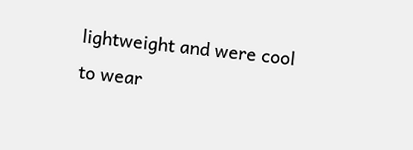lightweight and were cool to wear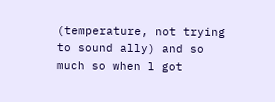(temperature, not trying to sound ally) and so much so when l got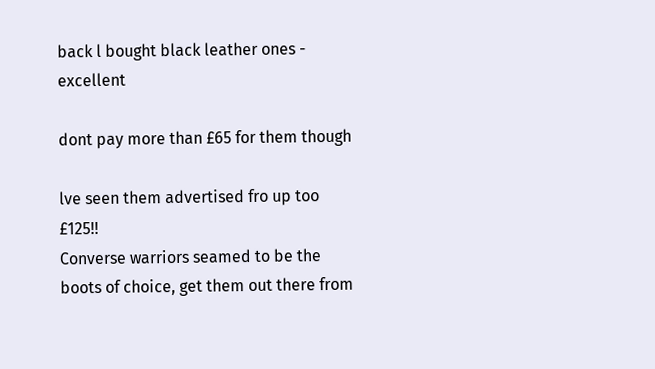back l bought black leather ones - excellent

dont pay more than £65 for them though

lve seen them advertised fro up too £125!!
Converse warriors seamed to be the boots of choice, get them out there from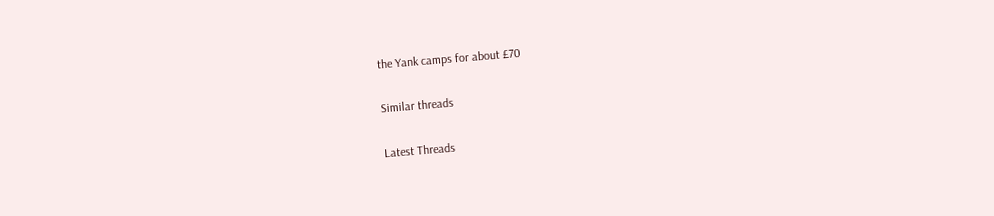the Yank camps for about £70

Similar threads

Latest Threads